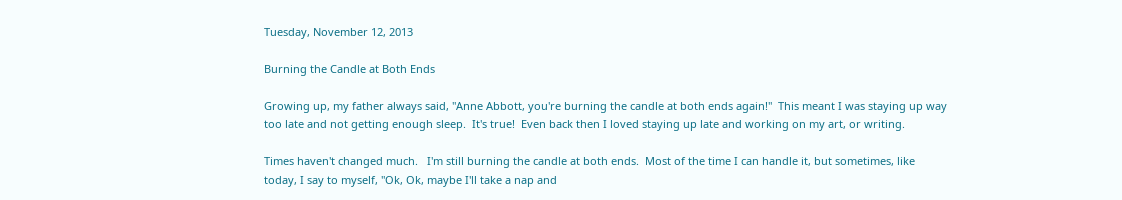Tuesday, November 12, 2013

Burning the Candle at Both Ends

Growing up, my father always said, "Anne Abbott, you're burning the candle at both ends again!"  This meant I was staying up way too late and not getting enough sleep.  It's true!  Even back then I loved staying up late and working on my art, or writing.

Times haven't changed much.   I'm still burning the candle at both ends.  Most of the time I can handle it, but sometimes, like today, I say to myself, "Ok, Ok, maybe I'll take a nap and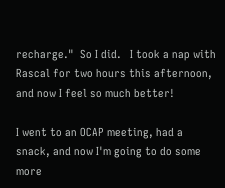recharge."  So I did.   I took a nap with Rascal for two hours this afternoon, and now I feel so much better!

I went to an OCAP meeting, had a snack, and now I'm going to do some more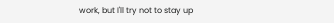work, but I'll try not to stay up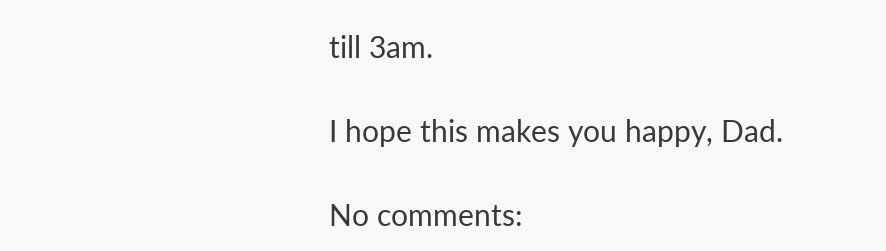till 3am.

I hope this makes you happy, Dad.

No comments: